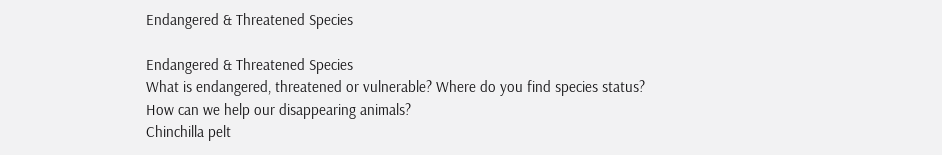Endangered & Threatened Species

Endangered & Threatened Species
What is endangered, threatened or vulnerable? Where do you find species status? How can we help our disappearing animals?
Chinchilla pelt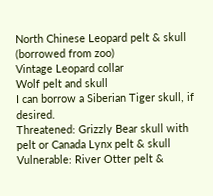North Chinese Leopard pelt & skull (borrowed from zoo)
Vintage Leopard collar
Wolf pelt and skull
I can borrow a Siberian Tiger skull, if desired.
Threatened: Grizzly Bear skull with pelt or Canada Lynx pelt & skull
Vulnerable: River Otter pelt &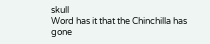skull
Word has it that the Chinchilla has gone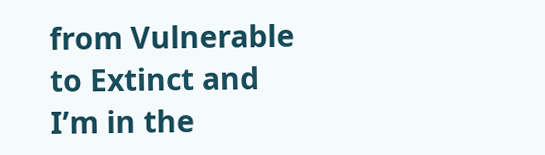from Vulnerable to Extinct and I’m in the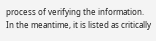process of verifying the information. In the meantime, it is listed as critically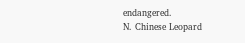endangered.
N. Chinese Leopard